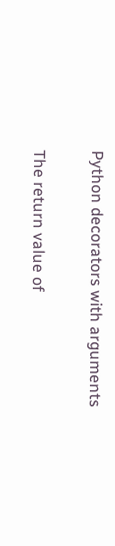Python decorators with arguments

The return value of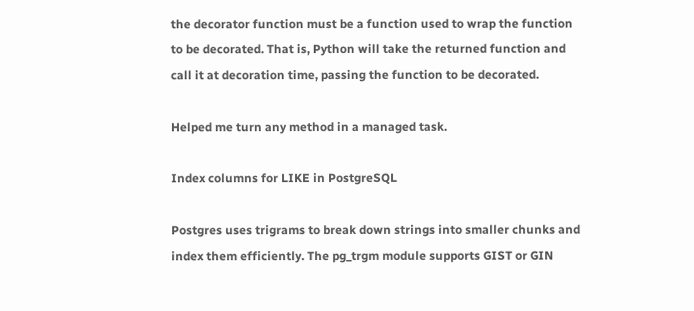the decorator function must be a function used to wrap the function to be decorated. That is, Python will take the returned function and call it at decoration time, passing the function to be decorated.

Helped me turn any method in a managed task.

Index columns for LIKE in PostgreSQL

Postgres uses trigrams to break down strings into smaller chunks and index them efficiently. The pg_trgm module supports GIST or GIN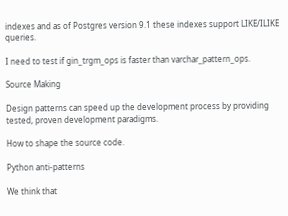indexes and as of Postgres version 9.1 these indexes support LIKE/ILIKE queries.

I need to test if gin_trgm_ops is faster than varchar_pattern_ops.

Source Making

Design patterns can speed up the development process by providing tested, proven development paradigms.

How to shape the source code.

Python anti-patterns

We think that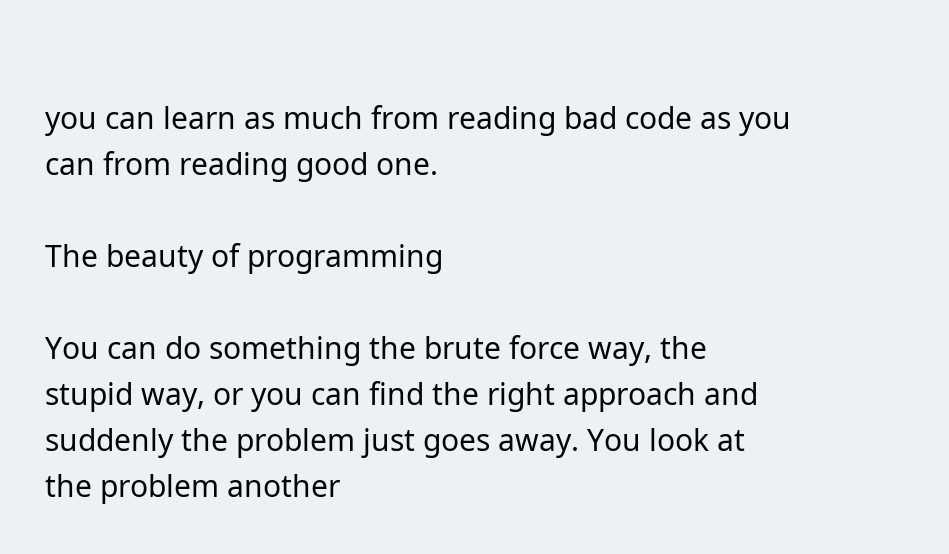you can learn as much from reading bad code as you can from reading good one.

The beauty of programming

You can do something the brute force way, the stupid way, or you can find the right approach and suddenly the problem just goes away. You look at the problem another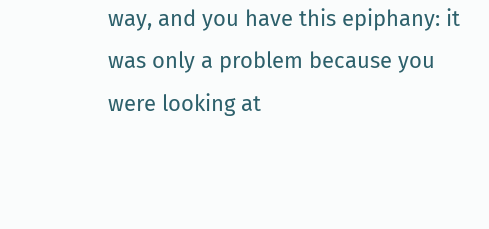way, and you have this epiphany: it was only a problem because you were looking at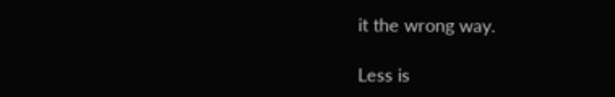it the wrong way.

Less is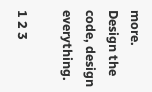more. Design the code, design everything.

1 2 3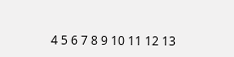4 5 6 7 8 9 10 11 12 13